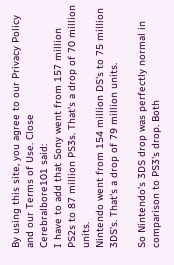By using this site, you agree to our Privacy Policy and our Terms of Use. Close
Cerebralbore101 said:
I have to add that Sony went from 157 million PS2s to 87 million PS3s. That's a drop of 70 million units.
Nintendo went from 154 million DS's to 75 million 3DS's. That's a drop of 79 million units.

So Nintendo's 3DS drop was perfectly normal in comparison to PS3's drop. Both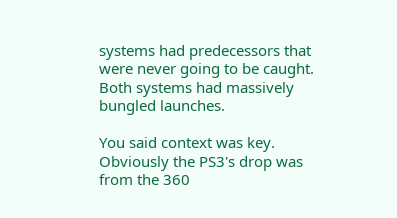systems had predecessors that were never going to be caught. Both systems had massively bungled launches.

You said context was key. Obviously the PS3's drop was from the 360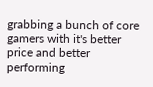grabbing a bunch of core gamers with it's better price and better performing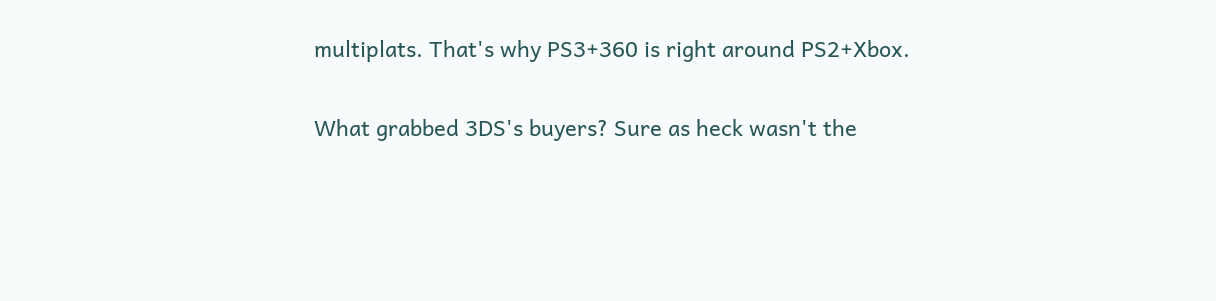multiplats. That's why PS3+360 is right around PS2+Xbox.

What grabbed 3DS's buyers? Sure as heck wasn't the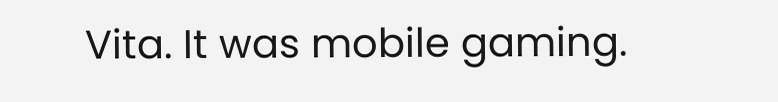Vita. It was mobile gaming.